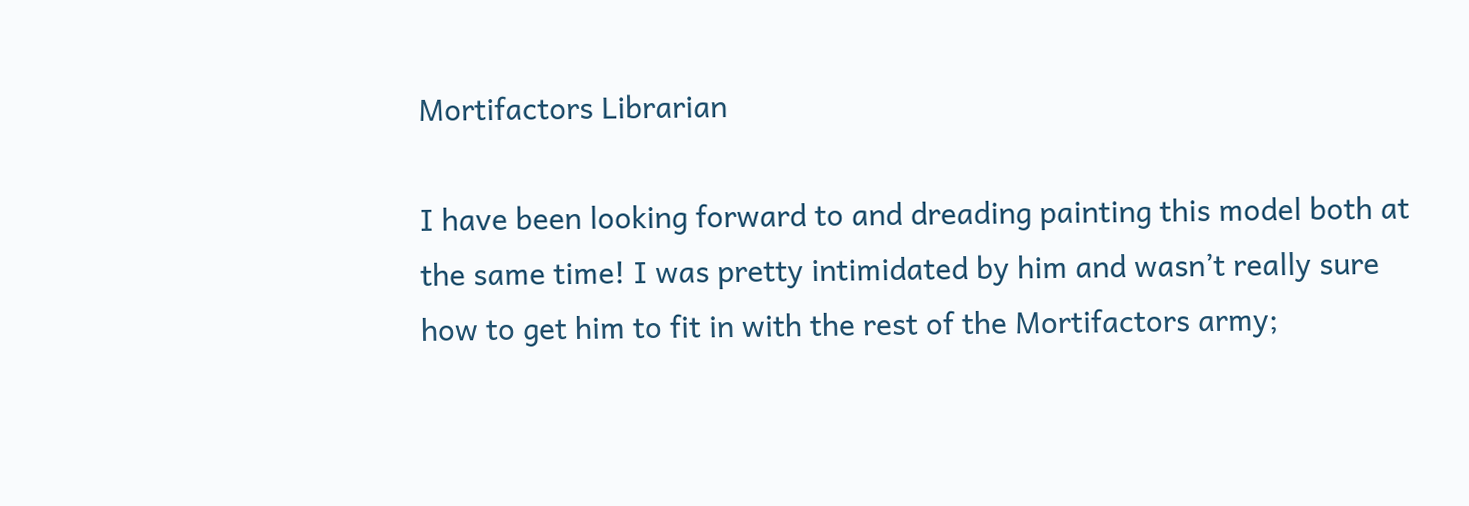Mortifactors Librarian

I have been looking forward to and dreading painting this model both at the same time! I was pretty intimidated by him and wasn’t really sure how to get him to fit in with the rest of the Mortifactors army;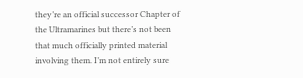they’re an official successor Chapter of the Ultramarines but there’s not been that much officially printed material involving them. I’m not entirely sure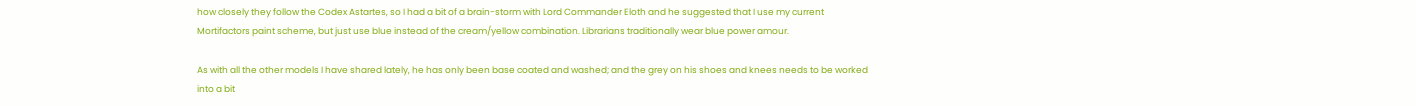how closely they follow the Codex Astartes, so I had a bit of a brain-storm with Lord Commander Eloth and he suggested that I use my current Mortifactors paint scheme, but just use blue instead of the cream/yellow combination. Librarians traditionally wear blue power amour.

As with all the other models I have shared lately, he has only been base coated and washed; and the grey on his shoes and knees needs to be worked into a bit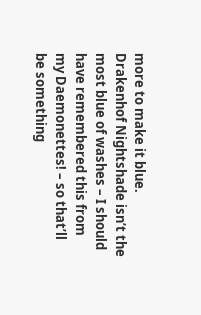more to make it blue. Drakenhof Nightshade isn’t the most blue of washes – I should have remembered this from my Daemonettes! – so that’ll be something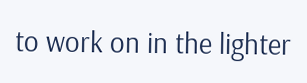to work on in the lighter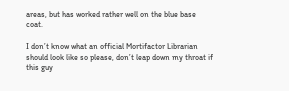areas, but has worked rather well on the blue base coat.

I don’t know what an official Mortifactor Librarian should look like so please, don’t leap down my throat if this guy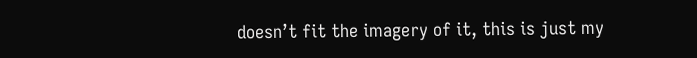doesn’t fit the imagery of it, this is just my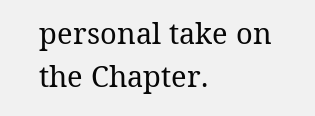personal take on the Chapter.